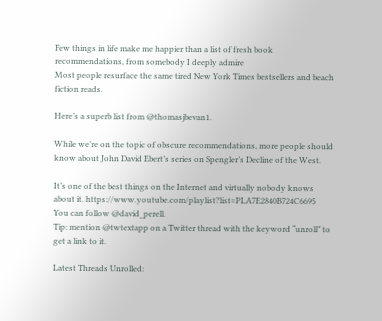Few things in life make me happier than a list of fresh book recommendations, from somebody I deeply admire
Most people resurface the same tired New York Times bestsellers and beach fiction reads.

Here’s a superb list from @thomasjbevan1.

While we’re on the topic of obscure recommendations, more people should know about John David Ebert’s series on Spengler’s Decline of the West.

It’s one of the best things on the Internet and virtually nobody knows about it. https://www.youtube.com/playlist?list=PLA7E2840B724C6695
You can follow @david_perell.
Tip: mention @twtextapp on a Twitter thread with the keyword “unroll” to get a link to it.

Latest Threads Unrolled: